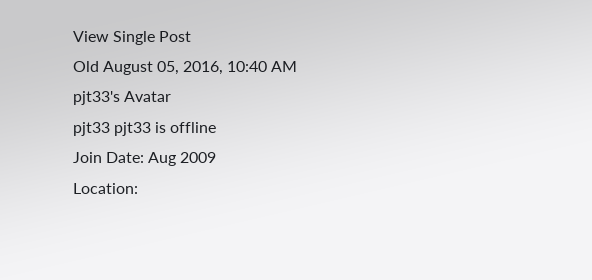View Single Post
Old August 05, 2016, 10:40 AM
pjt33's Avatar
pjt33 pjt33 is offline
Join Date: Aug 2009
Location: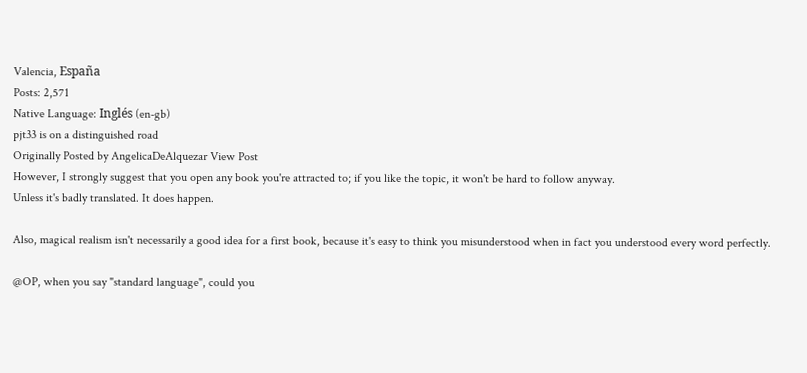Valencia, España
Posts: 2,571
Native Language: Inglés (en-gb)
pjt33 is on a distinguished road
Originally Posted by AngelicaDeAlquezar View Post
However, I strongly suggest that you open any book you're attracted to; if you like the topic, it won't be hard to follow anyway.
Unless it's badly translated. It does happen.

Also, magical realism isn't necessarily a good idea for a first book, because it's easy to think you misunderstood when in fact you understood every word perfectly.

@OP, when you say "standard language", could you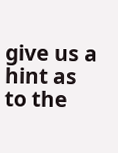give us a hint as to the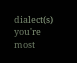dialect(s) you're most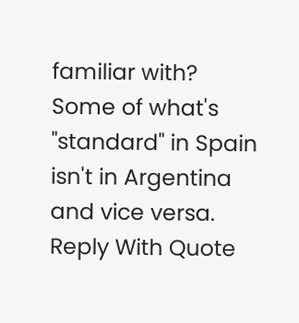familiar with? Some of what's "standard" in Spain isn't in Argentina and vice versa.
Reply With Quote